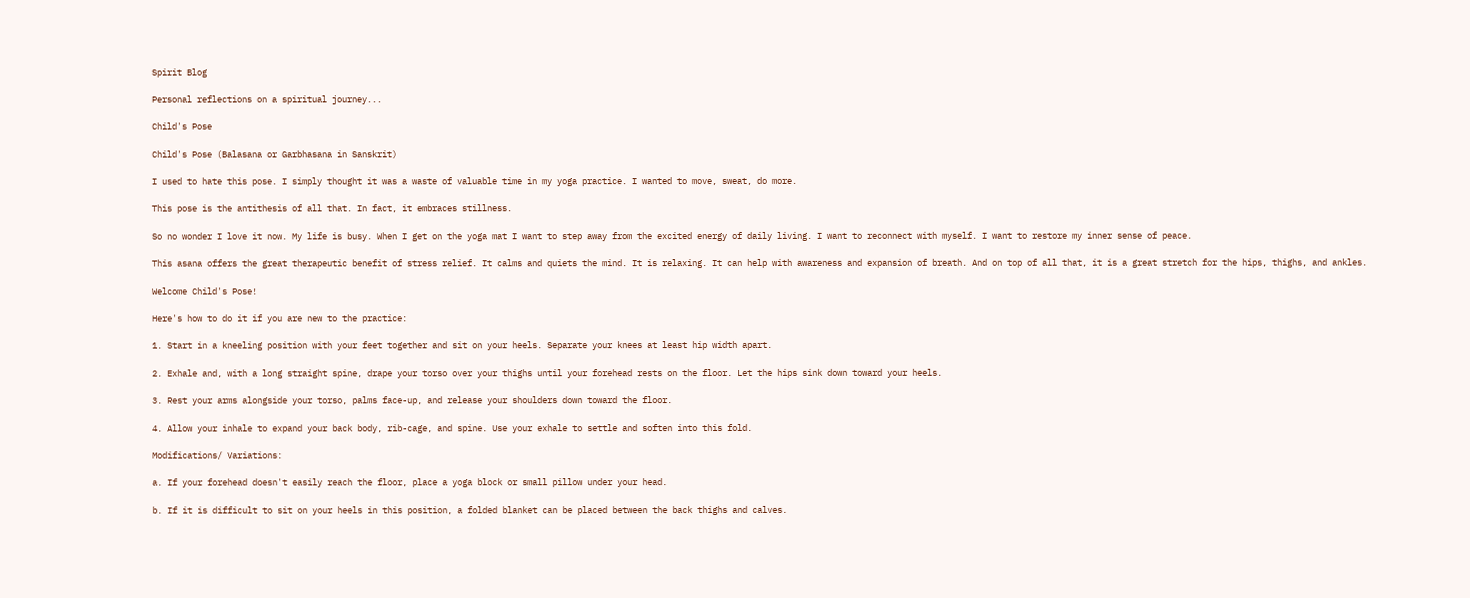Spirit Blog

Personal reflections on a spiritual journey...

Child's Pose

Child's Pose (Balasana or Garbhasana in Sanskrit)

I used to hate this pose. I simply thought it was a waste of valuable time in my yoga practice. I wanted to move, sweat, do more.

This pose is the antithesis of all that. In fact, it embraces stillness.

So no wonder I love it now. My life is busy. When I get on the yoga mat I want to step away from the excited energy of daily living. I want to reconnect with myself. I want to restore my inner sense of peace.

This asana offers the great therapeutic benefit of stress relief. It calms and quiets the mind. It is relaxing. It can help with awareness and expansion of breath. And on top of all that, it is a great stretch for the hips, thighs, and ankles.

Welcome Child's Pose!

Here's how to do it if you are new to the practice:

1. Start in a kneeling position with your feet together and sit on your heels. Separate your knees at least hip width apart.

2. Exhale and, with a long straight spine, drape your torso over your thighs until your forehead rests on the floor. Let the hips sink down toward your heels.

3. Rest your arms alongside your torso, palms face-up, and release your shoulders down toward the floor.

4. Allow your inhale to expand your back body, rib-cage, and spine. Use your exhale to settle and soften into this fold.

Modifications/ Variations:

a. If your forehead doesn't easily reach the floor, place a yoga block or small pillow under your head.

b. If it is difficult to sit on your heels in this position, a folded blanket can be placed between the back thighs and calves.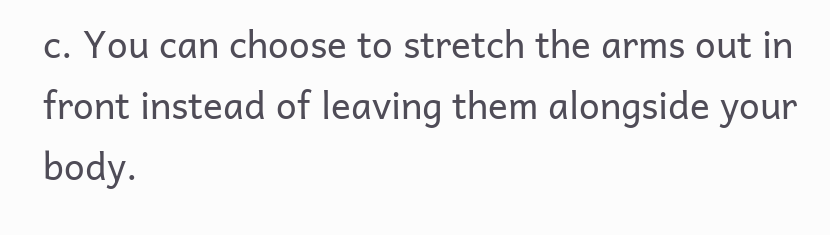c. You can choose to stretch the arms out in front instead of leaving them alongside your body.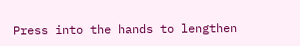Press into the hands to lengthen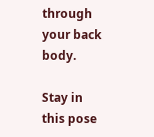through your back body.

Stay in this pose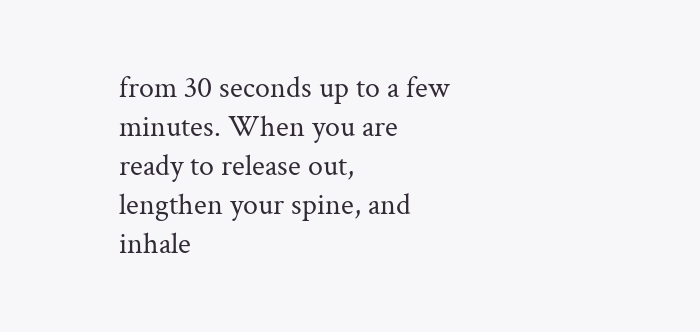from 30 seconds up to a few minutes. When you are ready to release out, lengthen your spine, and inhale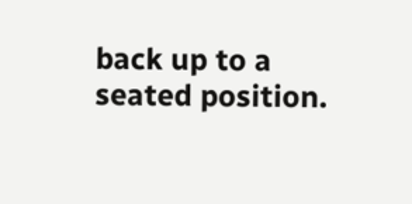back up to a seated position.